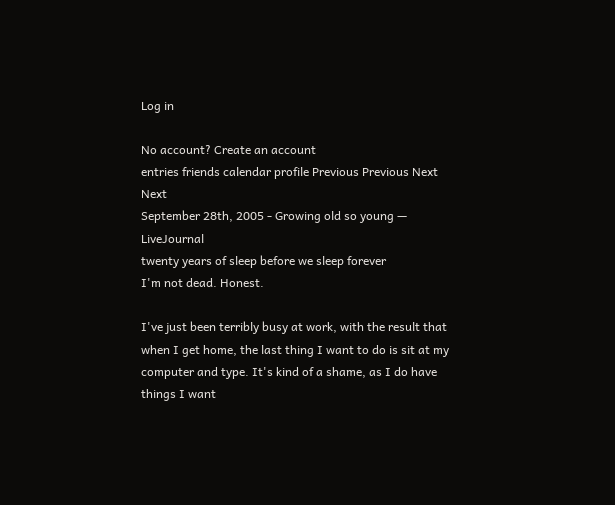Log in

No account? Create an account
entries friends calendar profile Previous Previous Next Next
September 28th, 2005 - Growing old so young — LiveJournal
twenty years of sleep before we sleep forever
I'm not dead. Honest.

I've just been terribly busy at work, with the result that when I get home, the last thing I want to do is sit at my computer and type. It's kind of a shame, as I do have things I want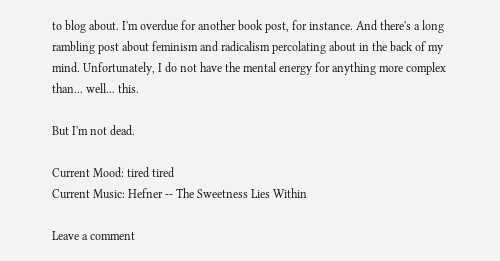to blog about. I'm overdue for another book post, for instance. And there's a long rambling post about feminism and radicalism percolating about in the back of my mind. Unfortunately, I do not have the mental energy for anything more complex than... well... this.

But I'm not dead.

Current Mood: tired tired
Current Music: Hefner -- The Sweetness Lies Within

Leave a comment